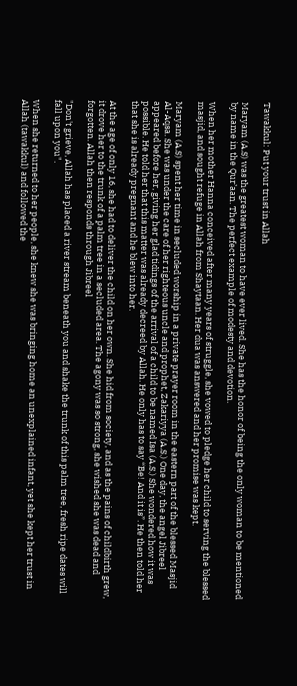Tawakkul: Put your trust in Allah

Maryam (A.S) was the greatest woman to have ever lived. She has the honor of being the only woman to be mentioned by name in the Qur’aan. The perfect example of modesty and devotion.

When her mother Hanna conceived after many years of struggle, she vowed to pledge her child to serving the blessed masjid, and sought refuge in Allah from Shaytaan. Her dua was answered and her promise was kept.

Maryam (A.S) spent her time in secluded worship in a private prayer room in the eastern part of the blessed Masjid Al-Aqsa. She was under the care of her righteous uncle and prophet, Zakariyya (A.S.) One day, the angel Jibreel appeared before her, giving her glad tidings of the arrival of a child to be named Isa (A.S.) She wondered how it was possible. He told her that this matter was already decreed by Allah. He only has to say “Be! And it is”. He then told her that she is already pregnant and he blew into her.

At the age of only 16, she had to deliver the child on her own. She hid from society, and as the pains of childbirth grew, it drove her to the trunk of a palm tree in a secluded area. The agony was so strong, she wished she was dead and forgotten. Allah then responds through Jibreel

"Don't grieve, Allah has placed a river stream beneath you and shake the trunk of this palm tree, fresh ripe dates will fall upon you".

When she returned to her people, she knew she was bringing home an unexplained infant, yet she kept her trust in Allah (tawakkul) and followed the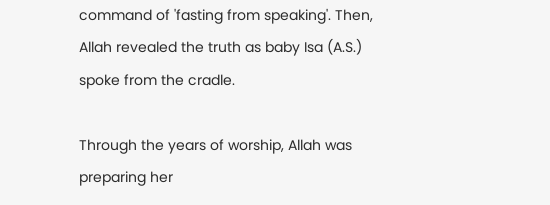command of 'fasting from speaking'. Then, Allah revealed the truth as baby Isa (A.S.) spoke from the cradle.

Through the years of worship, Allah was preparing her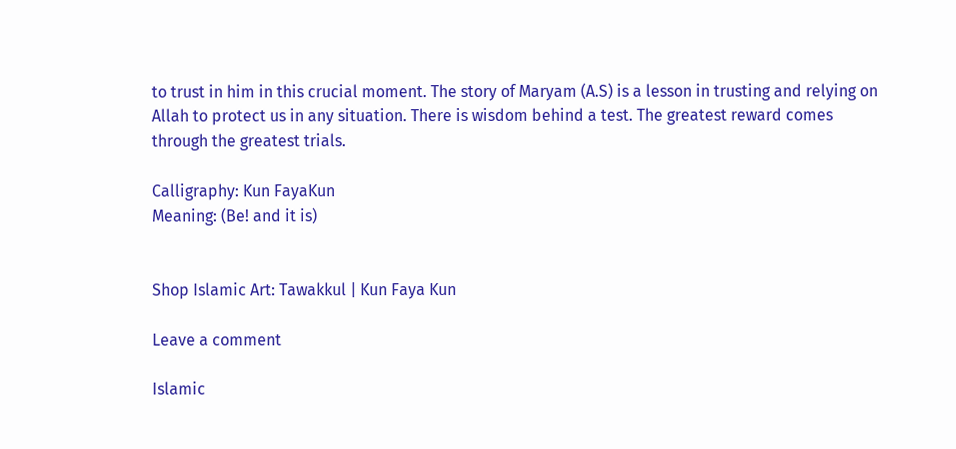to trust in him in this crucial moment. The story of Maryam (A.S) is a lesson in trusting and relying on Allah to protect us in any situation. There is wisdom behind a test. The greatest reward comes through the greatest trials.

Calligraphy: Kun FayaKun
Meaning: (Be! and it is)


Shop Islamic Art: Tawakkul | Kun Faya Kun

Leave a comment

Islamic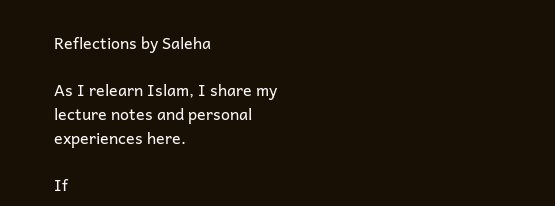Reflections by Saleha

As I relearn Islam, I share my lecture notes and personal experiences here.

If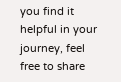you find it helpful in your journey, feel free to share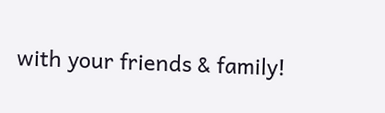with your friends & family!